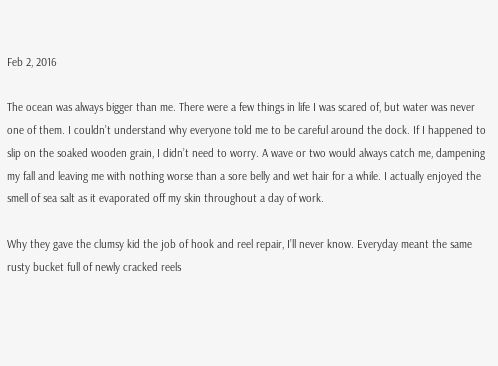Feb 2, 2016

The ocean was always bigger than me. There were a few things in life I was scared of, but water was never one of them. I couldn’t understand why everyone told me to be careful around the dock. If I happened to slip on the soaked wooden grain, I didn’t need to worry. A wave or two would always catch me, dampening my fall and leaving me with nothing worse than a sore belly and wet hair for a while. I actually enjoyed the smell of sea salt as it evaporated off my skin throughout a day of work.

Why they gave the clumsy kid the job of hook and reel repair, I’ll never know. Everyday meant the same rusty bucket full of newly cracked reels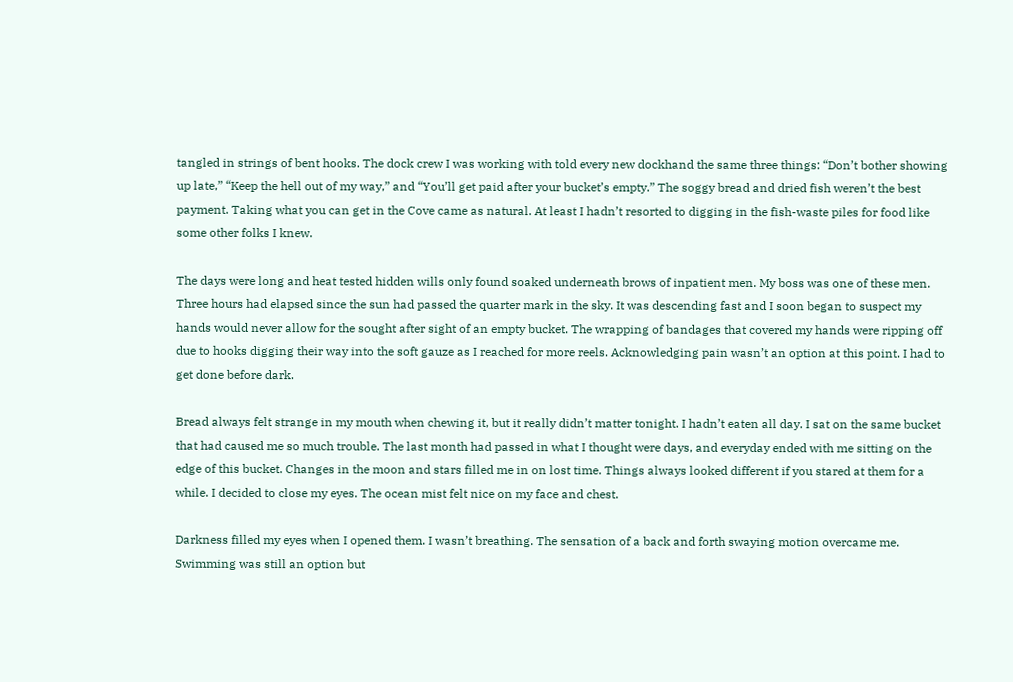tangled in strings of bent hooks. The dock crew I was working with told every new dockhand the same three things: “Don’t bother showing up late,” “Keep the hell out of my way,” and “You’ll get paid after your bucket’s empty.” The soggy bread and dried fish weren’t the best payment. Taking what you can get in the Cove came as natural. At least I hadn’t resorted to digging in the fish-waste piles for food like some other folks I knew.

The days were long and heat tested hidden wills only found soaked underneath brows of inpatient men. My boss was one of these men. Three hours had elapsed since the sun had passed the quarter mark in the sky. It was descending fast and I soon began to suspect my hands would never allow for the sought after sight of an empty bucket. The wrapping of bandages that covered my hands were ripping off due to hooks digging their way into the soft gauze as I reached for more reels. Acknowledging pain wasn’t an option at this point. I had to get done before dark.

Bread always felt strange in my mouth when chewing it, but it really didn’t matter tonight. I hadn’t eaten all day. I sat on the same bucket that had caused me so much trouble. The last month had passed in what I thought were days, and everyday ended with me sitting on the edge of this bucket. Changes in the moon and stars filled me in on lost time. Things always looked different if you stared at them for a while. I decided to close my eyes. The ocean mist felt nice on my face and chest.

Darkness filled my eyes when I opened them. I wasn’t breathing. The sensation of a back and forth swaying motion overcame me. Swimming was still an option but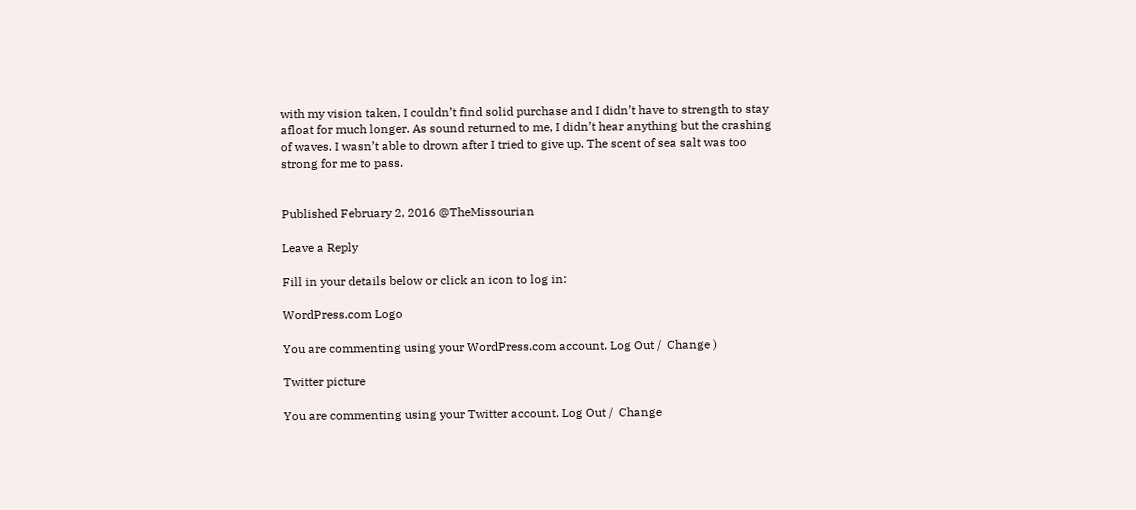with my vision taken, I couldn’t find solid purchase and I didn’t have to strength to stay afloat for much longer. As sound returned to me, I didn’t hear anything but the crashing of waves. I wasn’t able to drown after I tried to give up. The scent of sea salt was too strong for me to pass.


Published February 2, 2016 @TheMissourian

Leave a Reply

Fill in your details below or click an icon to log in:

WordPress.com Logo

You are commenting using your WordPress.com account. Log Out /  Change )

Twitter picture

You are commenting using your Twitter account. Log Out /  Change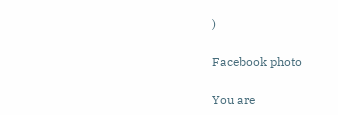)

Facebook photo

You are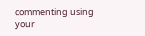commenting using your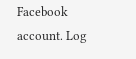Facebook account. Log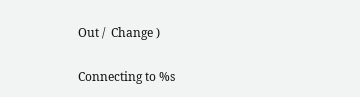Out /  Change )

Connecting to %s